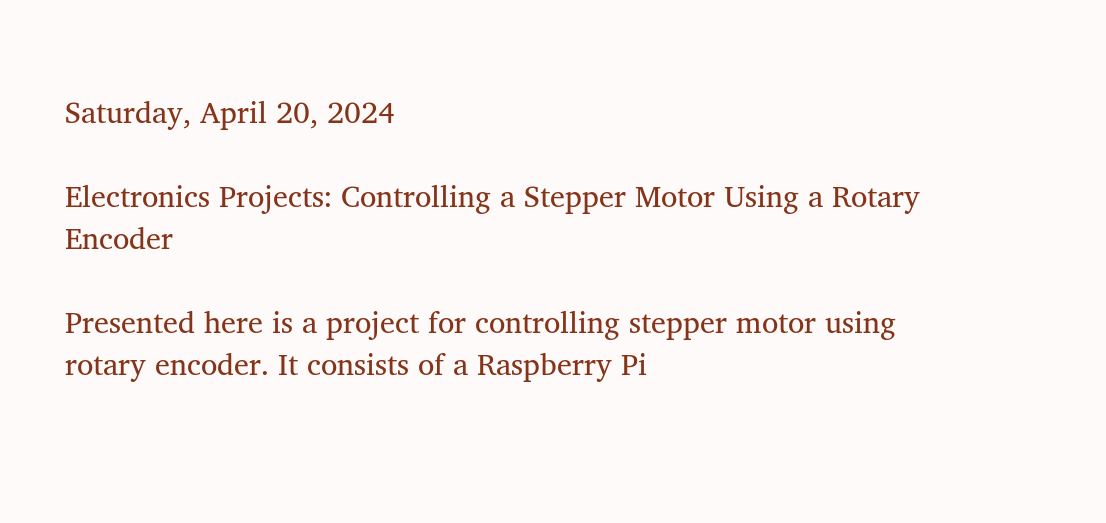Saturday, April 20, 2024

Electronics Projects: Controlling a Stepper Motor Using a Rotary Encoder

Presented here is a project for controlling stepper motor using rotary encoder. It consists of a Raspberry Pi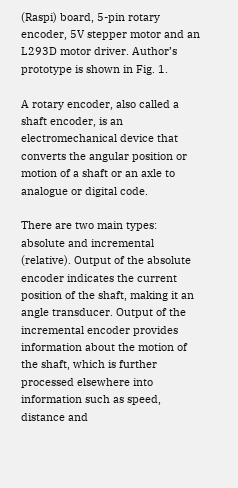(Raspi) board, 5-pin rotary encoder, 5V stepper motor and an L293D motor driver. Author’s prototype is shown in Fig. 1.

A rotary encoder, also called a shaft encoder, is an electromechanical device that converts the angular position or motion of a shaft or an axle to analogue or digital code.

There are two main types: absolute and incremental (relative). Output of the absolute encoder indicates the current position of the shaft, making it an angle transducer. Output of the incremental encoder provides information about the motion of the shaft, which is further processed elsewhere into information such as speed, distance and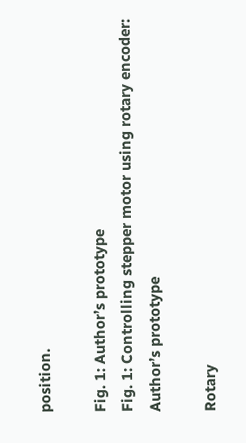position.

Fig. 1: Author’s prototype
Fig. 1: Controlling stepper motor using rotary encoder: Author’s prototype

Rotary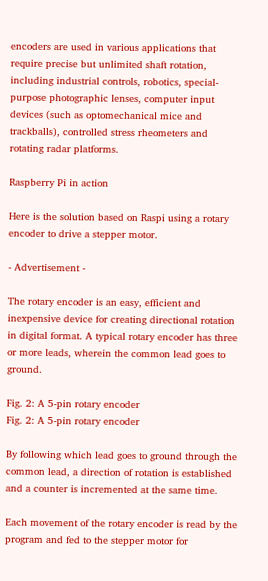encoders are used in various applications that require precise but unlimited shaft rotation, including industrial controls, robotics, special-purpose photographic lenses, computer input devices (such as optomechanical mice and trackballs), controlled stress rheometers and rotating radar platforms.

Raspberry Pi in action

Here is the solution based on Raspi using a rotary encoder to drive a stepper motor.

- Advertisement -

The rotary encoder is an easy, efficient and inexpensive device for creating directional rotation in digital format. A typical rotary encoder has three or more leads, wherein the common lead goes to ground.

Fig. 2: A 5-pin rotary encoder
Fig. 2: A 5-pin rotary encoder

By following which lead goes to ground through the common lead, a direction of rotation is established and a counter is incremented at the same time.

Each movement of the rotary encoder is read by the program and fed to the stepper motor for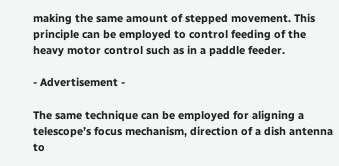making the same amount of stepped movement. This principle can be employed to control feeding of the heavy motor control such as in a paddle feeder.

- Advertisement -

The same technique can be employed for aligning a telescope’s focus mechanism, direction of a dish antenna to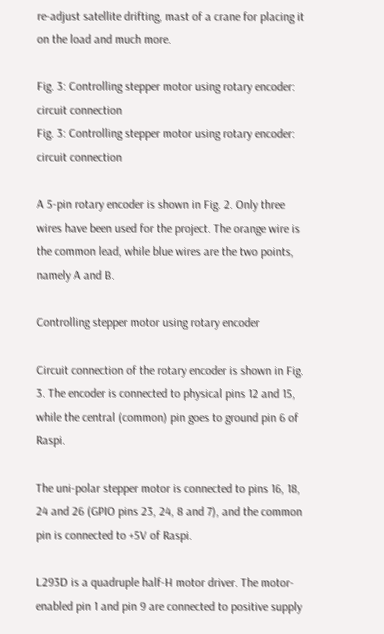re-adjust satellite drifting, mast of a crane for placing it on the load and much more.

Fig. 3: Controlling stepper motor using rotary encoder: circuit connection
Fig. 3: Controlling stepper motor using rotary encoder: circuit connection

A 5-pin rotary encoder is shown in Fig. 2. Only three wires have been used for the project. The orange wire is the common lead, while blue wires are the two points, namely A and B.

Controlling stepper motor using rotary encoder

Circuit connection of the rotary encoder is shown in Fig. 3. The encoder is connected to physical pins 12 and 15, while the central (common) pin goes to ground pin 6 of Raspi.

The uni-polar stepper motor is connected to pins 16, 18, 24 and 26 (GPIO pins 23, 24, 8 and 7), and the common pin is connected to +5V of Raspi.

L293D is a quadruple half-H motor driver. The motor-enabled pin 1 and pin 9 are connected to positive supply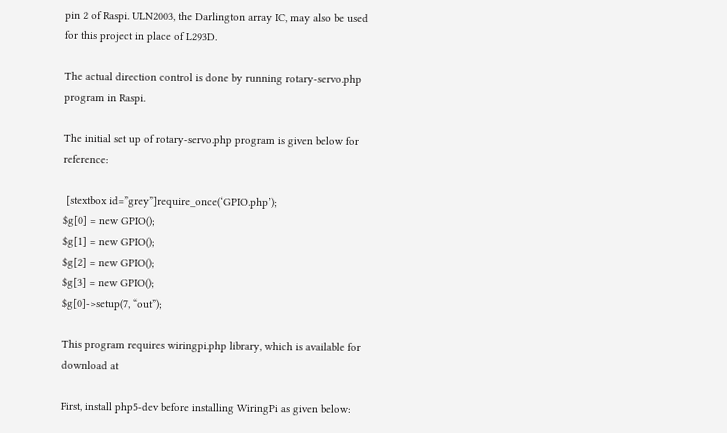pin 2 of Raspi. ULN2003, the Darlington array IC, may also be used for this project in place of L293D.

The actual direction control is done by running rotary-servo.php program in Raspi.

The initial set up of rotary-servo.php program is given below for reference:

 [stextbox id=”grey”]require_once(‘GPIO.php’);
$g[0] = new GPIO();
$g[1] = new GPIO();
$g[2] = new GPIO();
$g[3] = new GPIO();
$g[0]->setup(7, “out”);

This program requires wiringpi.php library, which is available for download at

First, install php5-dev before installing WiringPi as given below: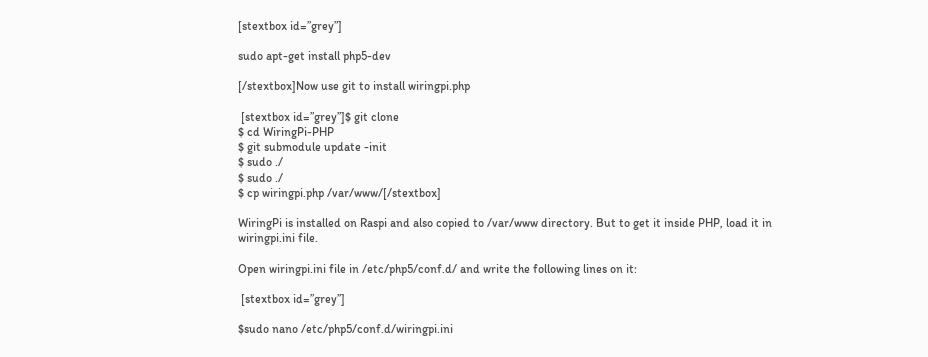[stextbox id=”grey”]

sudo apt-get install php5-dev

[/stextbox]Now use git to install wiringpi.php

 [stextbox id=”grey”]$ git clone
$ cd WiringPi-PHP
$ git submodule update -init
$ sudo ./
$ sudo ./
$ cp wiringpi.php /var/www/[/stextbox]

WiringPi is installed on Raspi and also copied to /var/www directory. But to get it inside PHP, load it in wiringpi.ini file.

Open wiringpi.ini file in /etc/php5/conf.d/ and write the following lines on it:

 [stextbox id=”grey”]

$sudo nano /etc/php5/conf.d/wiringpi.ini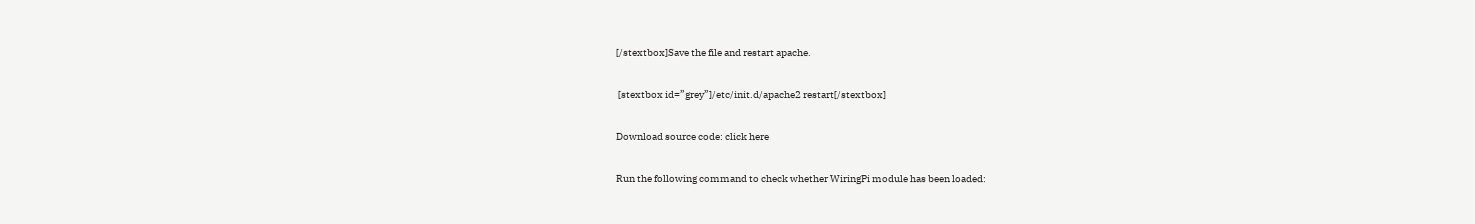[/stextbox]Save the file and restart apache.

 [stextbox id=”grey”]/etc/init.d/apache2 restart[/stextbox]

Download source code: click here

Run the following command to check whether WiringPi module has been loaded: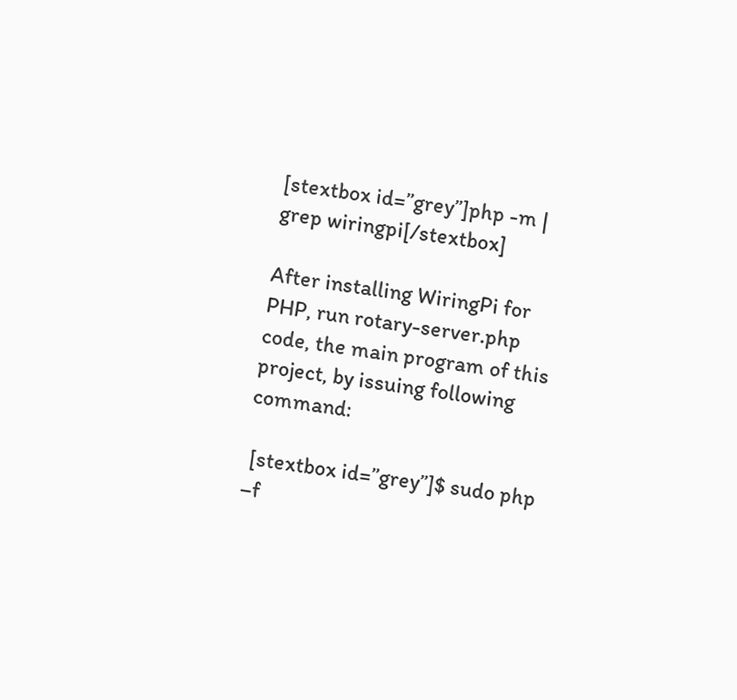[stextbox id=”grey”]php -m | grep wiringpi[/stextbox]

After installing WiringPi for PHP, run rotary-server.php code, the main program of this project, by issuing following command:

 [stextbox id=”grey”]$ sudo php –f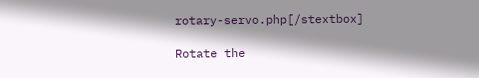rotary-servo.php[/stextbox]

Rotate the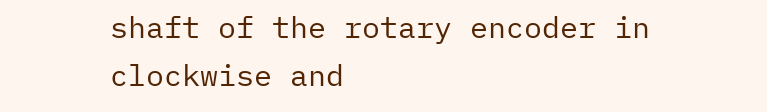shaft of the rotary encoder in clockwise and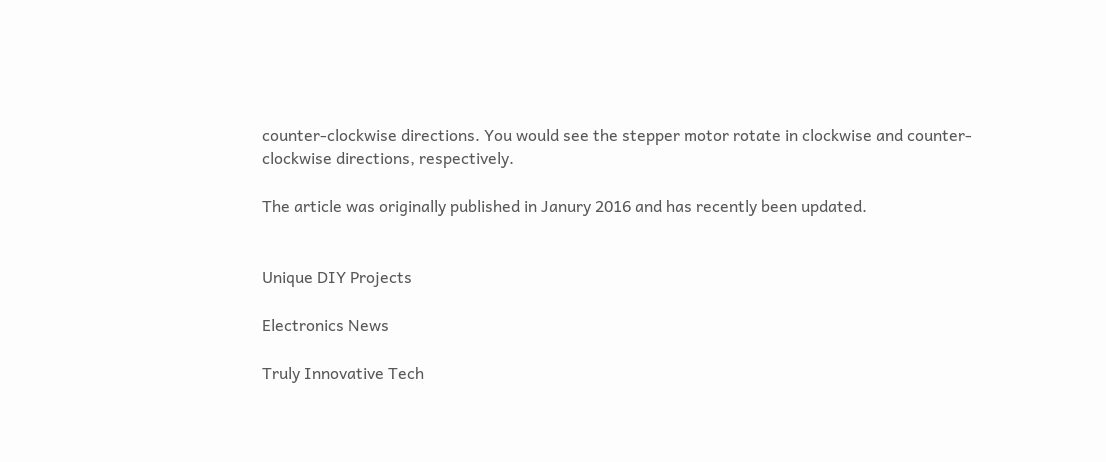counter-clockwise directions. You would see the stepper motor rotate in clockwise and counter-clockwise directions, respectively.

The article was originally published in Janury 2016 and has recently been updated.


Unique DIY Projects

Electronics News

Truly Innovative Tech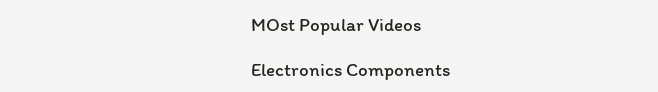MOst Popular Videos

Electronics Components